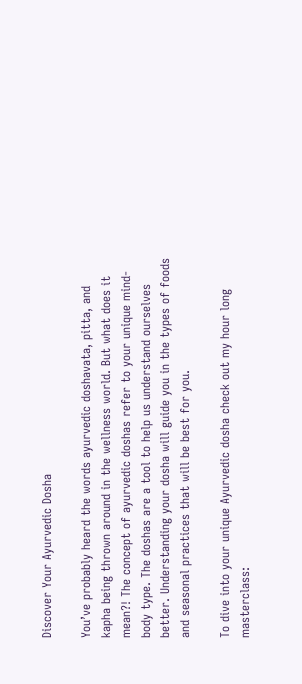Discover Your Ayurvedic Dosha

You’ve probably heard the words ayurvedic doshavata, pitta, and kapha being thrown around in the wellness world. But what does it mean?! The concept of ayurvedic doshas refer to your unique mind-body type. The doshas are a tool to help us understand ourselves better. Understanding your dosha will guide you in the types of foods and seasonal practices that will be best for you.

To dive into your unique Ayurvedic dosha check out my hour long masterclass: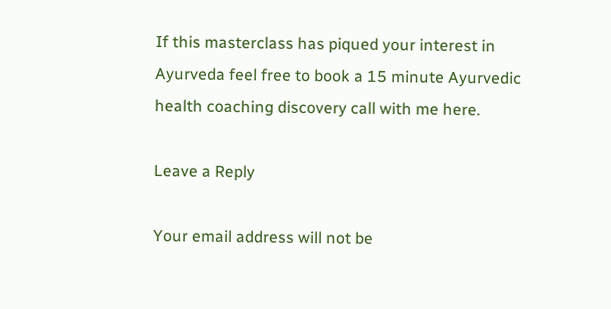If this masterclass has piqued your interest in Ayurveda feel free to book a 15 minute Ayurvedic health coaching discovery call with me here.

Leave a Reply

Your email address will not be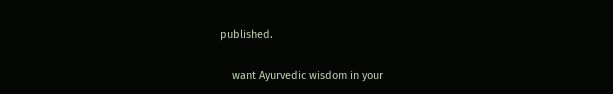published.

    want Ayurvedic wisdom in your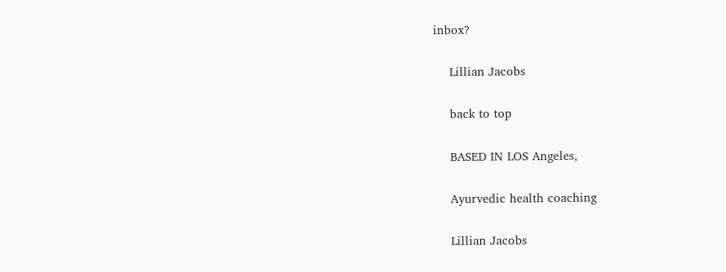inbox?

    Lillian Jacobs

    back to top

    BASED IN LOS Angeles,

    Ayurvedic health coaching

    Lillian Jacobs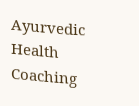Ayurvedic Health Coaching